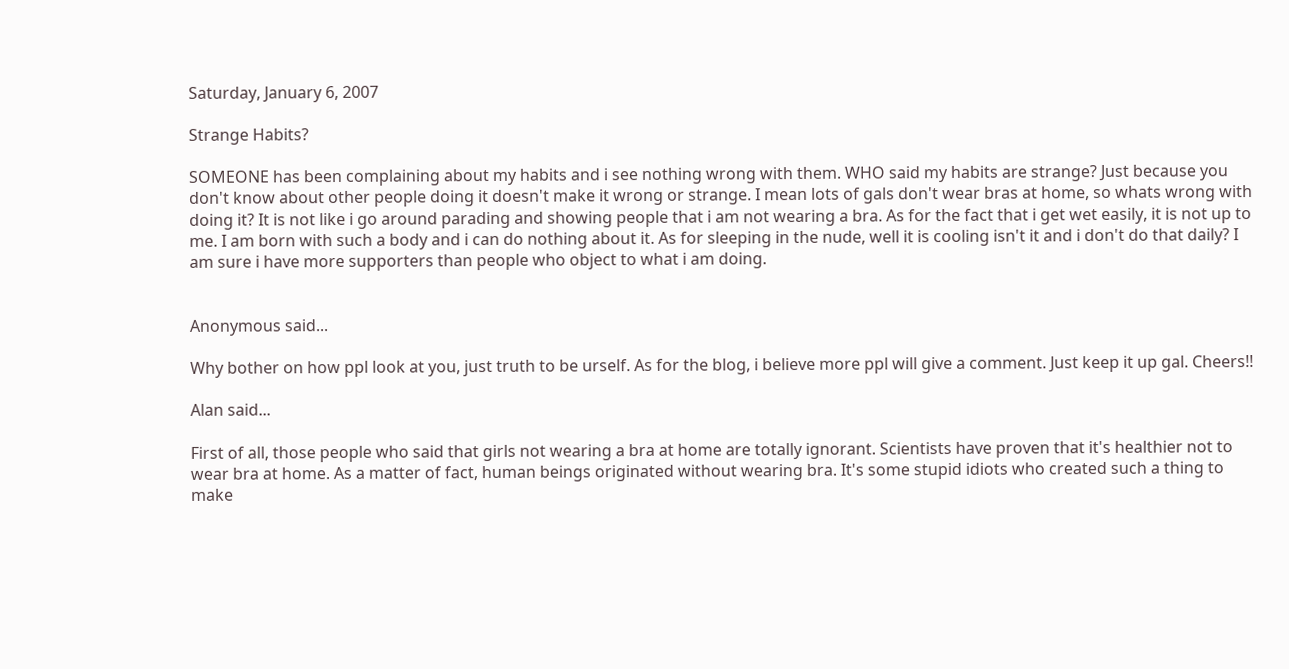Saturday, January 6, 2007

Strange Habits?

SOMEONE has been complaining about my habits and i see nothing wrong with them. WHO said my habits are strange? Just because you don't know about other people doing it doesn't make it wrong or strange. I mean lots of gals don't wear bras at home, so whats wrong with doing it? It is not like i go around parading and showing people that i am not wearing a bra. As for the fact that i get wet easily, it is not up to me. I am born with such a body and i can do nothing about it. As for sleeping in the nude, well it is cooling isn't it and i don't do that daily? I am sure i have more supporters than people who object to what i am doing.


Anonymous said...

Why bother on how ppl look at you, just truth to be urself. As for the blog, i believe more ppl will give a comment. Just keep it up gal. Cheers!!

Alan said...

First of all, those people who said that girls not wearing a bra at home are totally ignorant. Scientists have proven that it's healthier not to wear bra at home. As a matter of fact, human beings originated without wearing bra. It's some stupid idiots who created such a thing to make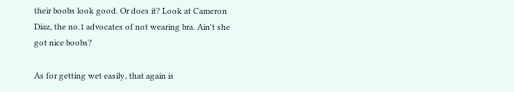their boobs look good. Or does it? Look at Cameron Diaz, the no.1 advocates of not wearing bra. Ain't she got nice boobs?

As for getting wet easily, that again is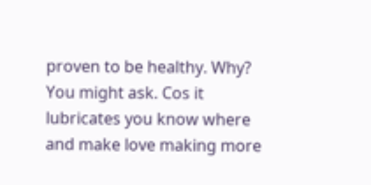proven to be healthy. Why? You might ask. Cos it lubricates you know where and make love making more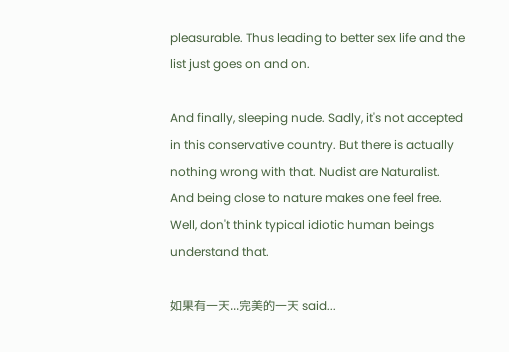pleasurable. Thus leading to better sex life and the list just goes on and on.

And finally, sleeping nude. Sadly, it's not accepted in this conservative country. But there is actually nothing wrong with that. Nudist are Naturalist. And being close to nature makes one feel free. Well, don't think typical idiotic human beings understand that.

如果有一天...完美的一天 said...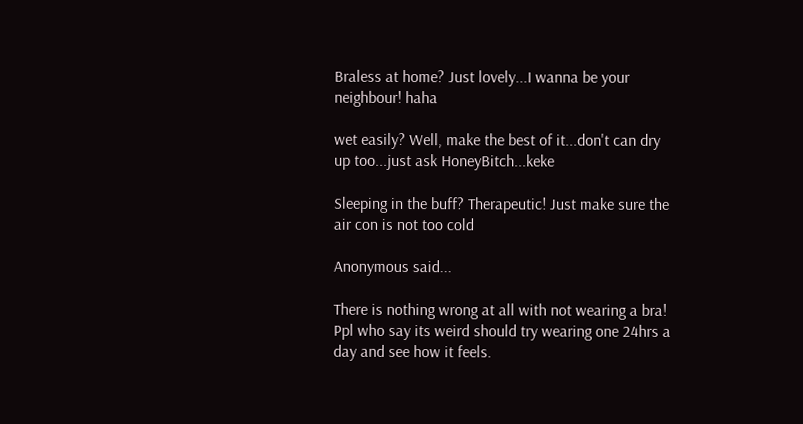Braless at home? Just lovely...I wanna be your neighbour! haha

wet easily? Well, make the best of it...don't can dry up too...just ask HoneyBitch...keke

Sleeping in the buff? Therapeutic! Just make sure the air con is not too cold

Anonymous said...

There is nothing wrong at all with not wearing a bra! Ppl who say its weird should try wearing one 24hrs a day and see how it feels.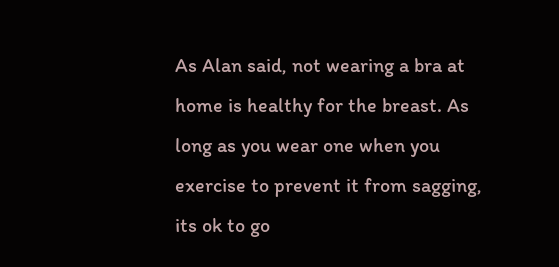As Alan said, not wearing a bra at home is healthy for the breast. As long as you wear one when you exercise to prevent it from sagging, its ok to go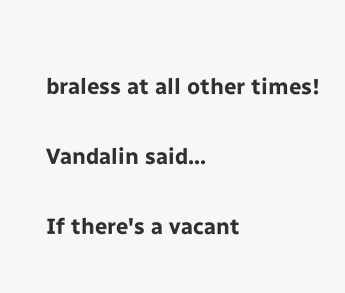braless at all other times!

Vandalin said...

If there's a vacant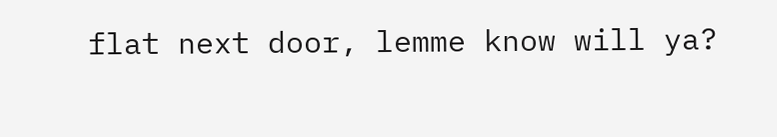flat next door, lemme know will ya?